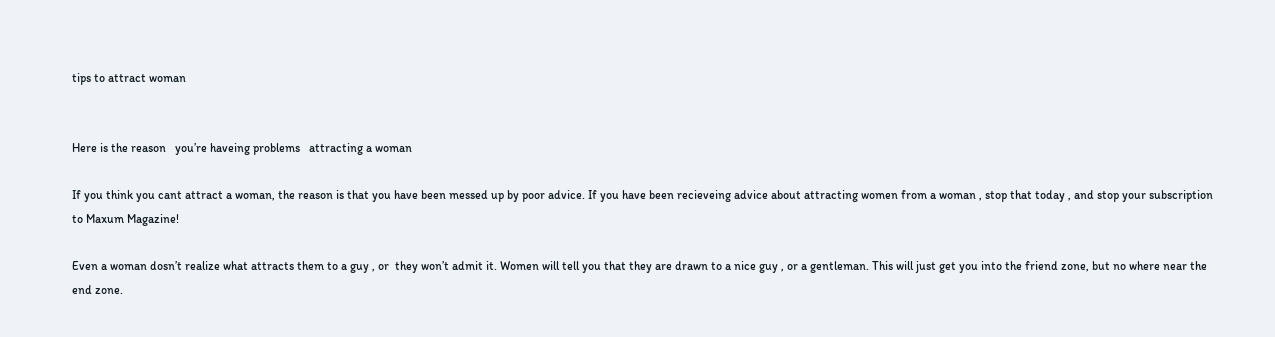tips to attract woman


Here is the reason   you’re haveing problems   attracting a woman

If you think you cant attract a woman, the reason is that you have been messed up by poor advice. If you have been recieveing advice about attracting women from a woman , stop that today , and stop your subscription to Maxum Magazine!

Even a woman dosn’t realize what attracts them to a guy , or  they won’t admit it. Women will tell you that they are drawn to a nice guy , or a gentleman. This will just get you into the friend zone, but no where near the end zone.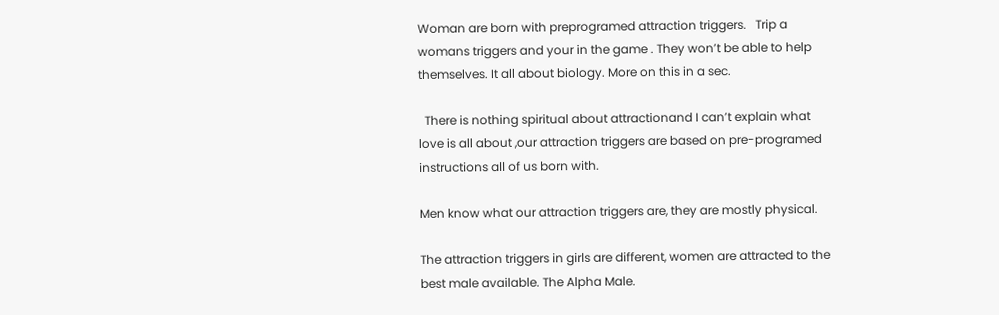Woman are born with preprogramed attraction triggers.   Trip a womans triggers and your in the game . They won’t be able to help themselves. It all about biology. More on this in a sec.

  There is nothing spiritual about attractionand I can’t explain what love is all about ,our attraction triggers are based on pre-programed instructions all of us born with.

Men know what our attraction triggers are, they are mostly physical.

The attraction triggers in girls are different, women are attracted to the best male available. The Alpha Male.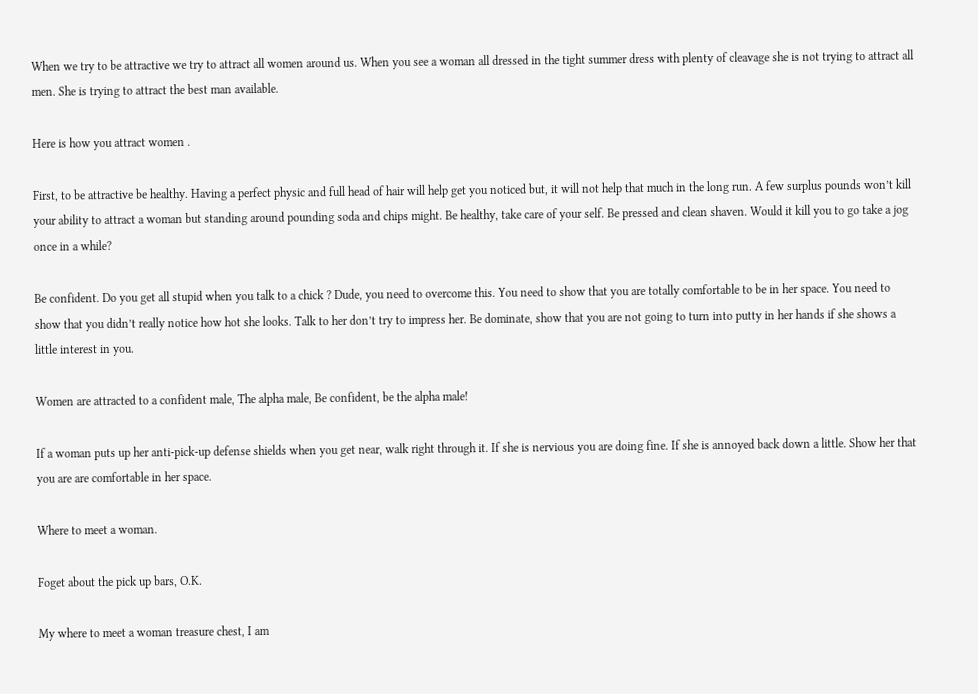When we try to be attractive we try to attract all women around us. When you see a woman all dressed in the tight summer dress with plenty of cleavage she is not trying to attract all men. She is trying to attract the best man available.

Here is how you attract women .

First, to be attractive be healthy. Having a perfect physic and full head of hair will help get you noticed but, it will not help that much in the long run. A few surplus pounds won’t kill your ability to attract a woman but standing around pounding soda and chips might. Be healthy, take care of your self. Be pressed and clean shaven. Would it kill you to go take a jog once in a while?

Be confident. Do you get all stupid when you talk to a chick ? Dude, you need to overcome this. You need to show that you are totally comfortable to be in her space. You need to show that you didn’t really notice how hot she looks. Talk to her don’t try to impress her. Be dominate, show that you are not going to turn into putty in her hands if she shows a little interest in you.

Women are attracted to a confident male, The alpha male, Be confident, be the alpha male!

If a woman puts up her anti-pick-up defense shields when you get near, walk right through it. If she is nervious you are doing fine. If she is annoyed back down a little. Show her that you are are comfortable in her space.

Where to meet a woman.

Foget about the pick up bars, O.K.

My where to meet a woman treasure chest, I am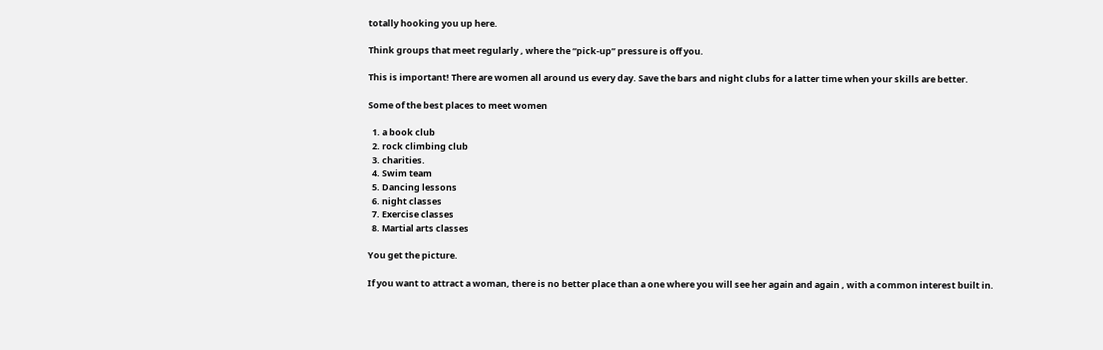totally hooking you up here.

Think groups that meet regularly , where the “pick-up” pressure is off you.

This is important! There are women all around us every day. Save the bars and night clubs for a latter time when your skills are better.

Some of the best places to meet women

  1. a book club
  2. rock climbing club
  3. charities.
  4. Swim team
  5. Dancing lessons
  6. night classes
  7. Exercise classes
  8. Martial arts classes

You get the picture.

If you want to attract a woman, there is no better place than a one where you will see her again and again , with a common interest built in.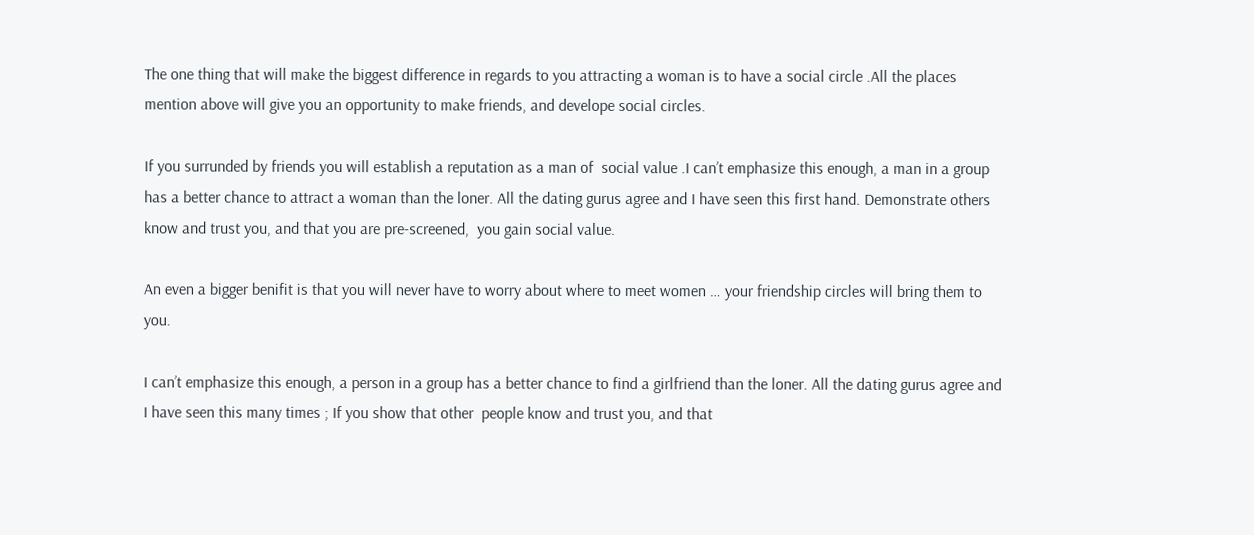The one thing that will make the biggest difference in regards to you attracting a woman is to have a social circle .All the places mention above will give you an opportunity to make friends, and develope social circles.

If you surrunded by friends you will establish a reputation as a man of  social value .I can’t emphasize this enough, a man in a group has a better chance to attract a woman than the loner. All the dating gurus agree and I have seen this first hand. Demonstrate others know and trust you, and that you are pre-screened,  you gain social value.

An even a bigger benifit is that you will never have to worry about where to meet women … your friendship circles will bring them to you.

I can’t emphasize this enough, a person in a group has a better chance to find a girlfriend than the loner. All the dating gurus agree and I have seen this many times ; If you show that other  people know and trust you, and that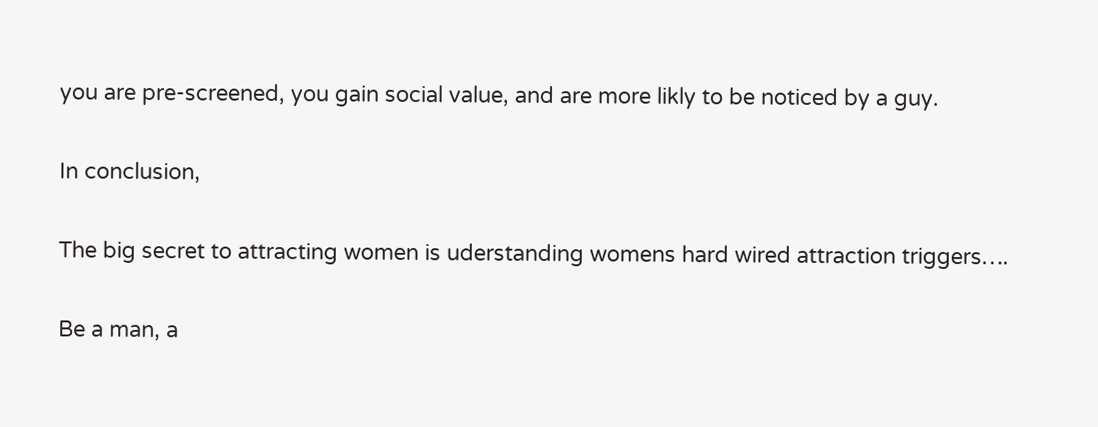you are pre-screened, you gain social value, and are more likly to be noticed by a guy.

In conclusion,

The big secret to attracting women is uderstanding womens hard wired attraction triggers….

Be a man, a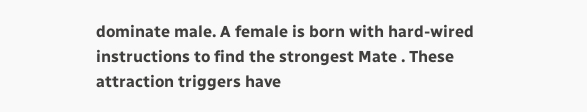dominate male. A female is born with hard-wired instructions to find the strongest Mate . These attraction triggers have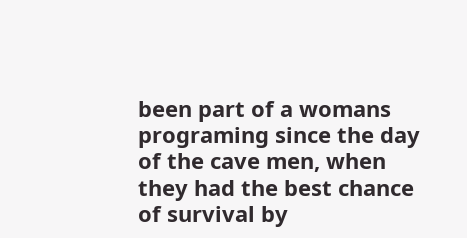been part of a womans programing since the day of the cave men, when they had the best chance of survival by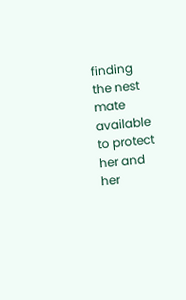finding the nest mate available to protect her and her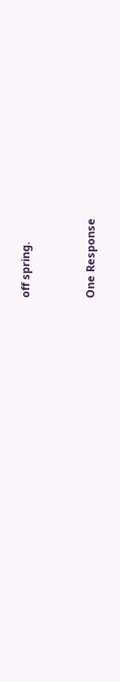off spring.


One Response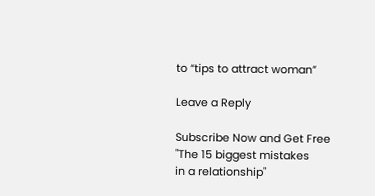to “tips to attract woman”

Leave a Reply

Subscribe Now and Get Free
"The 15 biggest mistakes
in a relationship"